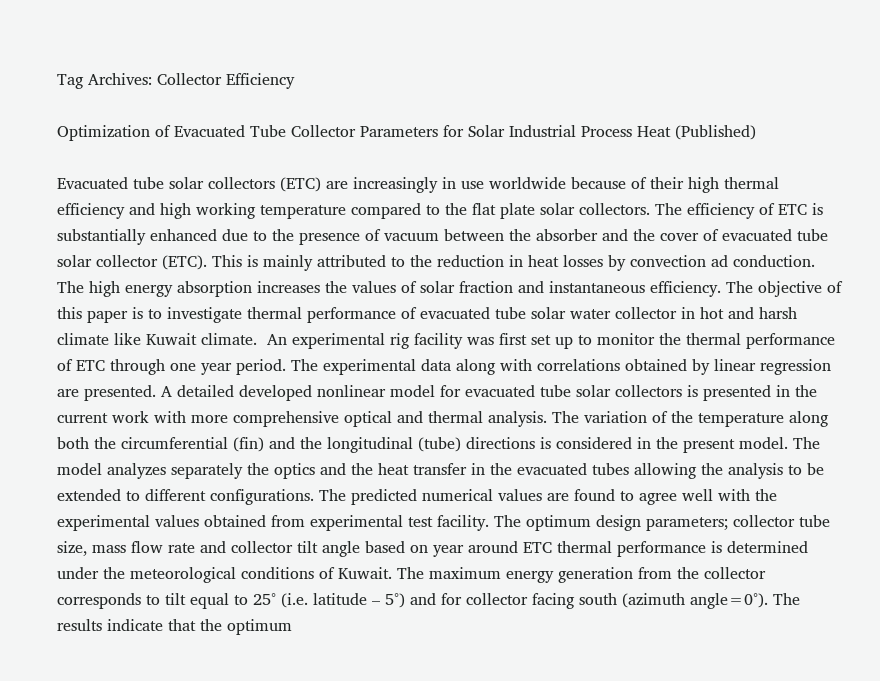Tag Archives: Collector Efficiency

Optimization of Evacuated Tube Collector Parameters for Solar Industrial Process Heat (Published)

Evacuated tube solar collectors (ETC) are increasingly in use worldwide because of their high thermal efficiency and high working temperature compared to the flat plate solar collectors. The efficiency of ETC is substantially enhanced due to the presence of vacuum between the absorber and the cover of evacuated tube solar collector (ETC). This is mainly attributed to the reduction in heat losses by convection ad conduction. The high energy absorption increases the values of solar fraction and instantaneous efficiency. The objective of this paper is to investigate thermal performance of evacuated tube solar water collector in hot and harsh climate like Kuwait climate.  An experimental rig facility was first set up to monitor the thermal performance of ETC through one year period. The experimental data along with correlations obtained by linear regression are presented. A detailed developed nonlinear model for evacuated tube solar collectors is presented in the current work with more comprehensive optical and thermal analysis. The variation of the temperature along both the circumferential (fin) and the longitudinal (tube) directions is considered in the present model. The model analyzes separately the optics and the heat transfer in the evacuated tubes allowing the analysis to be extended to different configurations. The predicted numerical values are found to agree well with the experimental values obtained from experimental test facility. The optimum design parameters; collector tube size, mass flow rate and collector tilt angle based on year around ETC thermal performance is determined under the meteorological conditions of Kuwait. The maximum energy generation from the collector corresponds to tilt equal to 25° (i.e. latitude – 5°) and for collector facing south (azimuth angle=0°). The results indicate that the optimum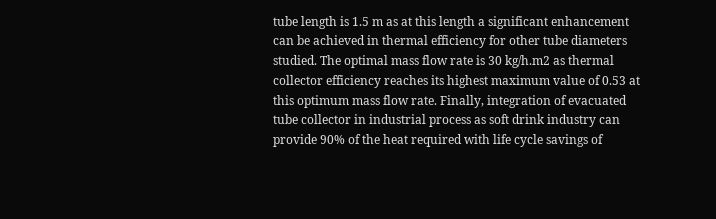tube length is 1.5 m as at this length a significant enhancement can be achieved in thermal efficiency for other tube diameters studied. The optimal mass flow rate is 30 kg/h.m2 as thermal collector efficiency reaches its highest maximum value of 0.53 at this optimum mass flow rate. Finally, integration of evacuated tube collector in industrial process as soft drink industry can provide 90% of the heat required with life cycle savings of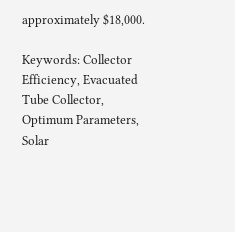approximately $18,000.

Keywords: Collector Efficiency, Evacuated Tube Collector, Optimum Parameters, Solar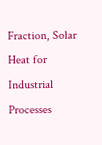Fraction, Solar Heat for Industrial Processes